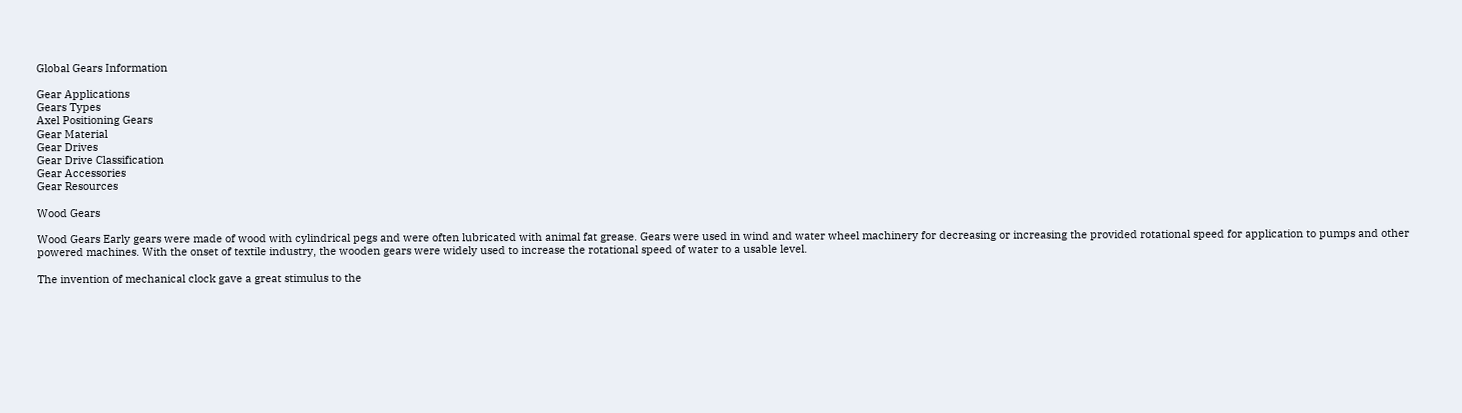Global Gears Information

Gear Applications
Gears Types
Axel Positioning Gears
Gear Material
Gear Drives
Gear Drive Classification
Gear Accessories
Gear Resources

Wood Gears

Wood Gears Early gears were made of wood with cylindrical pegs and were often lubricated with animal fat grease. Gears were used in wind and water wheel machinery for decreasing or increasing the provided rotational speed for application to pumps and other powered machines. With the onset of textile industry, the wooden gears were widely used to increase the rotational speed of water to a usable level.

The invention of mechanical clock gave a great stimulus to the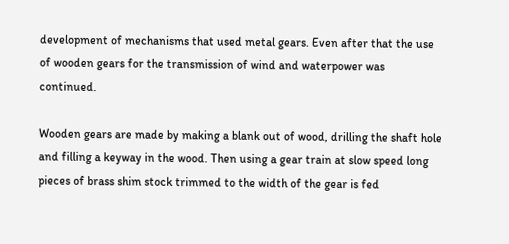development of mechanisms that used metal gears. Even after that the use of wooden gears for the transmission of wind and waterpower was continued.

Wooden gears are made by making a blank out of wood, drilling the shaft hole and filling a keyway in the wood. Then using a gear train at slow speed long pieces of brass shim stock trimmed to the width of the gear is fed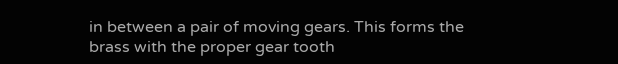in between a pair of moving gears. This forms the brass with the proper gear tooth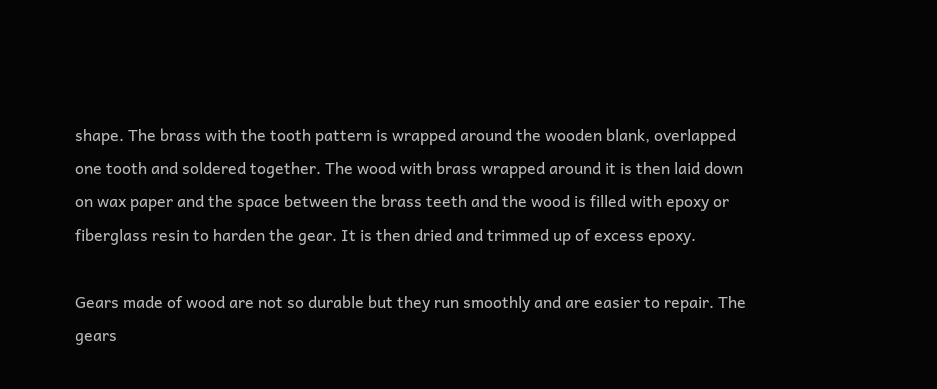shape. The brass with the tooth pattern is wrapped around the wooden blank, overlapped one tooth and soldered together. The wood with brass wrapped around it is then laid down on wax paper and the space between the brass teeth and the wood is filled with epoxy or fiberglass resin to harden the gear. It is then dried and trimmed up of excess epoxy.

Gears made of wood are not so durable but they run smoothly and are easier to repair. The gears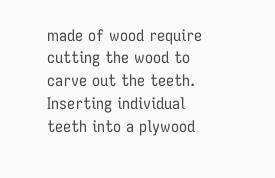made of wood require cutting the wood to carve out the teeth. Inserting individual teeth into a plywood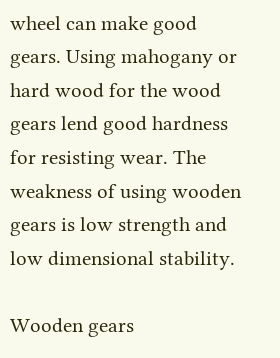wheel can make good gears. Using mahogany or hard wood for the wood gears lend good hardness for resisting wear. The weakness of using wooden gears is low strength and low dimensional stability.

Wooden gears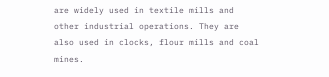are widely used in textile mills and other industrial operations. They are also used in clocks, flour mills and coal mines.